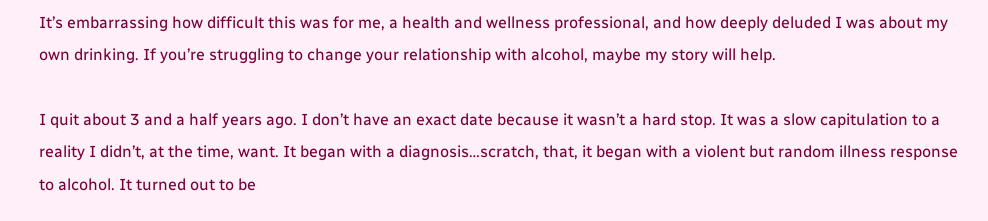It’s embarrassing how difficult this was for me, a health and wellness professional, and how deeply deluded I was about my own drinking. If you’re struggling to change your relationship with alcohol, maybe my story will help.

I quit about 3 and a half years ago. I don’t have an exact date because it wasn’t a hard stop. It was a slow capitulation to a reality I didn’t, at the time, want. It began with a diagnosis…scratch, that, it began with a violent but random illness response to alcohol. It turned out to be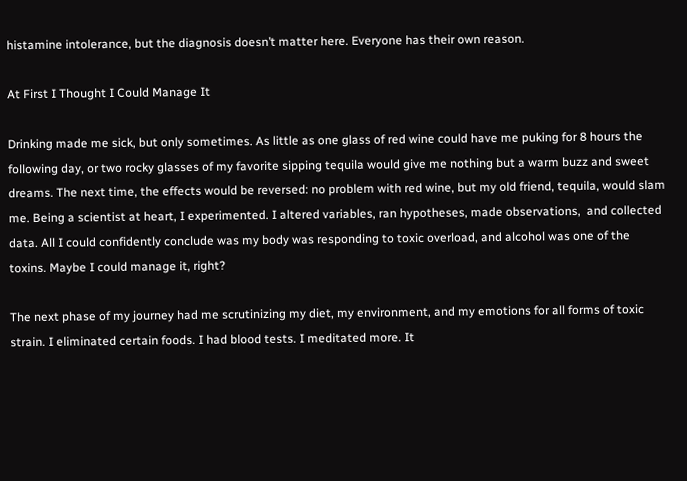histamine intolerance, but the diagnosis doesn’t matter here. Everyone has their own reason.

At First I Thought I Could Manage It

Drinking made me sick, but only sometimes. As little as one glass of red wine could have me puking for 8 hours the following day, or two rocky glasses of my favorite sipping tequila would give me nothing but a warm buzz and sweet dreams. The next time, the effects would be reversed: no problem with red wine, but my old friend, tequila, would slam me. Being a scientist at heart, I experimented. I altered variables, ran hypotheses, made observations,  and collected data. All I could confidently conclude was my body was responding to toxic overload, and alcohol was one of the toxins. Maybe I could manage it, right?

The next phase of my journey had me scrutinizing my diet, my environment, and my emotions for all forms of toxic strain. I eliminated certain foods. I had blood tests. I meditated more. It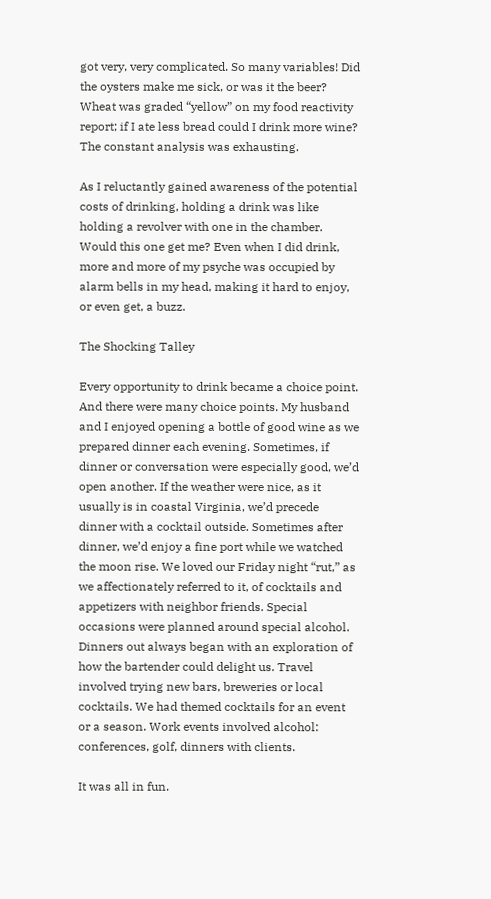got very, very complicated. So many variables! Did the oysters make me sick, or was it the beer? Wheat was graded “yellow” on my food reactivity report; if I ate less bread could I drink more wine? The constant analysis was exhausting.

As I reluctantly gained awareness of the potential costs of drinking, holding a drink was like holding a revolver with one in the chamber. Would this one get me? Even when I did drink, more and more of my psyche was occupied by alarm bells in my head, making it hard to enjoy, or even get, a buzz.

The Shocking Talley

Every opportunity to drink became a choice point. And there were many choice points. My husband and I enjoyed opening a bottle of good wine as we prepared dinner each evening. Sometimes, if dinner or conversation were especially good, we’d open another. If the weather were nice, as it usually is in coastal Virginia, we’d precede dinner with a cocktail outside. Sometimes after dinner, we’d enjoy a fine port while we watched the moon rise. We loved our Friday night “rut,” as we affectionately referred to it, of cocktails and appetizers with neighbor friends. Special occasions were planned around special alcohol. Dinners out always began with an exploration of how the bartender could delight us. Travel involved trying new bars, breweries or local cocktails. We had themed cocktails for an event or a season. Work events involved alcohol: conferences, golf, dinners with clients.

It was all in fun.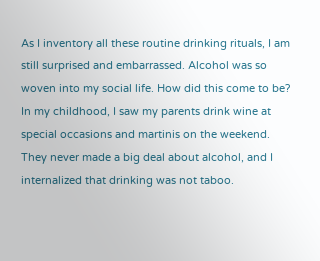As I inventory all these routine drinking rituals, I am still surprised and embarrassed. Alcohol was so woven into my social life. How did this come to be? In my childhood, I saw my parents drink wine at special occasions and martinis on the weekend. They never made a big deal about alcohol, and I internalized that drinking was not taboo.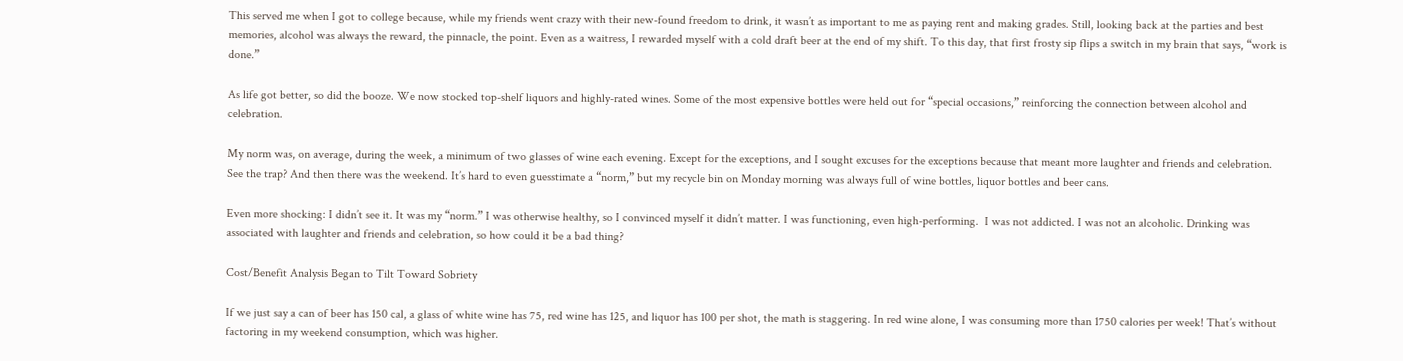This served me when I got to college because, while my friends went crazy with their new-found freedom to drink, it wasn’t as important to me as paying rent and making grades. Still, looking back at the parties and best memories, alcohol was always the reward, the pinnacle, the point. Even as a waitress, I rewarded myself with a cold draft beer at the end of my shift. To this day, that first frosty sip flips a switch in my brain that says, “work is done.”

As life got better, so did the booze. We now stocked top-shelf liquors and highly-rated wines. Some of the most expensive bottles were held out for “special occasions,” reinforcing the connection between alcohol and celebration.

My norm was, on average, during the week, a minimum of two glasses of wine each evening. Except for the exceptions, and I sought excuses for the exceptions because that meant more laughter and friends and celebration. See the trap? And then there was the weekend. It’s hard to even guesstimate a “norm,” but my recycle bin on Monday morning was always full of wine bottles, liquor bottles and beer cans.

Even more shocking: I didn’t see it. It was my “norm.” I was otherwise healthy, so I convinced myself it didn’t matter. I was functioning, even high-performing.  I was not addicted. I was not an alcoholic. Drinking was associated with laughter and friends and celebration, so how could it be a bad thing?

Cost/Benefit Analysis Began to Tilt Toward Sobriety

If we just say a can of beer has 150 cal, a glass of white wine has 75, red wine has 125, and liquor has 100 per shot, the math is staggering. In red wine alone, I was consuming more than 1750 calories per week! That’s without factoring in my weekend consumption, which was higher.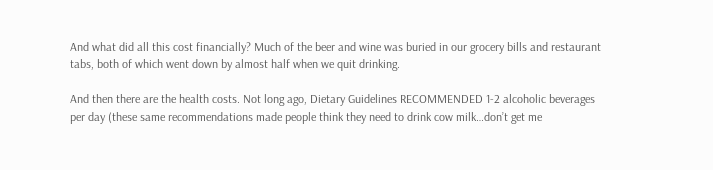And what did all this cost financially? Much of the beer and wine was buried in our grocery bills and restaurant tabs, both of which went down by almost half when we quit drinking.

And then there are the health costs. Not long ago, Dietary Guidelines RECOMMENDED 1-2 alcoholic beverages per day (these same recommendations made people think they need to drink cow milk…don’t get me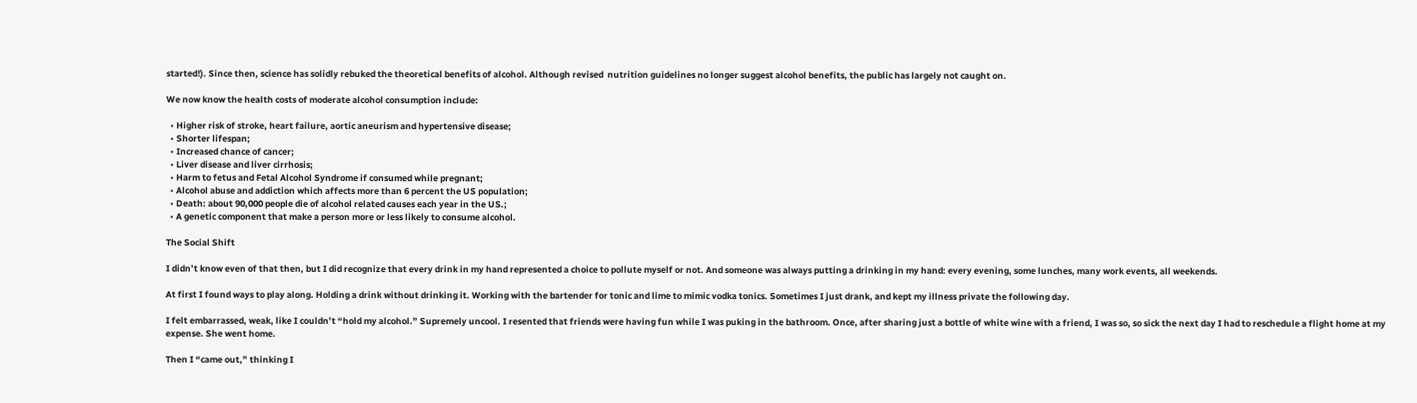started!). Since then, science has solidly rebuked the theoretical benefits of alcohol. Although revised  nutrition guidelines no longer suggest alcohol benefits, the public has largely not caught on.

We now know the health costs of moderate alcohol consumption include:

  • Higher risk of stroke, heart failure, aortic aneurism and hypertensive disease;
  • Shorter lifespan;
  • Increased chance of cancer;
  • Liver disease and liver cirrhosis;
  • Harm to fetus and Fetal Alcohol Syndrome if consumed while pregnant;
  • Alcohol abuse and addiction which affects more than 6 percent the US population;
  • Death: about 90,000 people die of alcohol related causes each year in the US.;
  • A genetic component that make a person more or less likely to consume alcohol.

The Social Shift

I didn’t know even of that then, but I did recognize that every drink in my hand represented a choice to pollute myself or not. And someone was always putting a drinking in my hand: every evening, some lunches, many work events, all weekends.

At first I found ways to play along. Holding a drink without drinking it. Working with the bartender for tonic and lime to mimic vodka tonics. Sometimes I just drank, and kept my illness private the following day.

I felt embarrassed, weak, like I couldn’t “hold my alcohol.” Supremely uncool. I resented that friends were having fun while I was puking in the bathroom. Once, after sharing just a bottle of white wine with a friend, I was so, so sick the next day I had to reschedule a flight home at my expense. She went home.

Then I “came out,” thinking I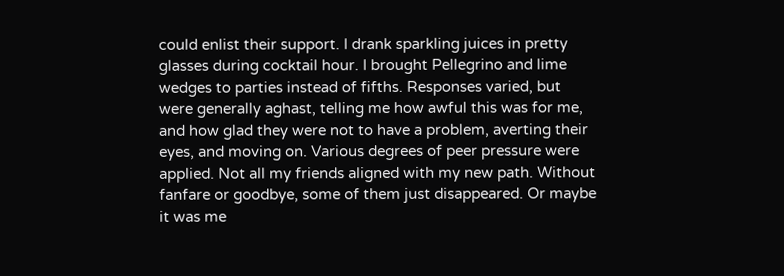could enlist their support. I drank sparkling juices in pretty glasses during cocktail hour. I brought Pellegrino and lime wedges to parties instead of fifths. Responses varied, but were generally aghast, telling me how awful this was for me, and how glad they were not to have a problem, averting their eyes, and moving on. Various degrees of peer pressure were applied. Not all my friends aligned with my new path. Without fanfare or goodbye, some of them just disappeared. Or maybe it was me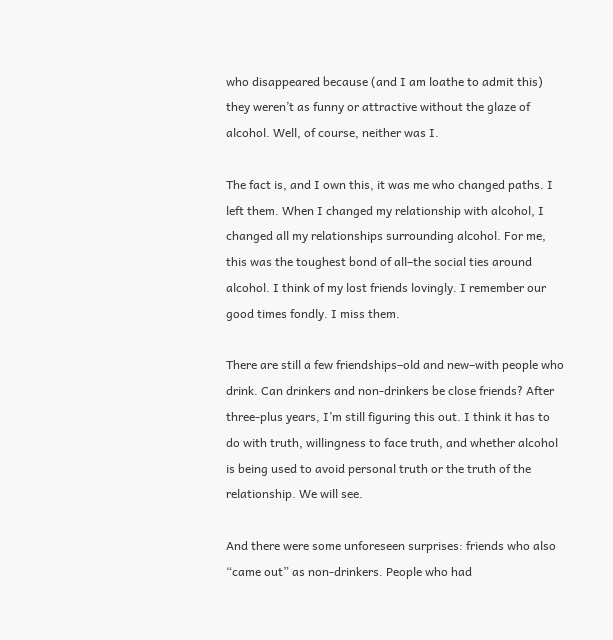who disappeared because (and I am loathe to admit this) they weren’t as funny or attractive without the glaze of alcohol. Well, of course, neither was I.

The fact is, and I own this, it was me who changed paths. I left them. When I changed my relationship with alcohol, I changed all my relationships surrounding alcohol. For me, this was the toughest bond of all–the social ties around alcohol. I think of my lost friends lovingly. I remember our good times fondly. I miss them.

There are still a few friendships–old and new–with people who drink. Can drinkers and non-drinkers be close friends? After three-plus years, I’m still figuring this out. I think it has to do with truth, willingness to face truth, and whether alcohol is being used to avoid personal truth or the truth of the relationship. We will see.

And there were some unforeseen surprises: friends who also “came out” as non-drinkers. People who had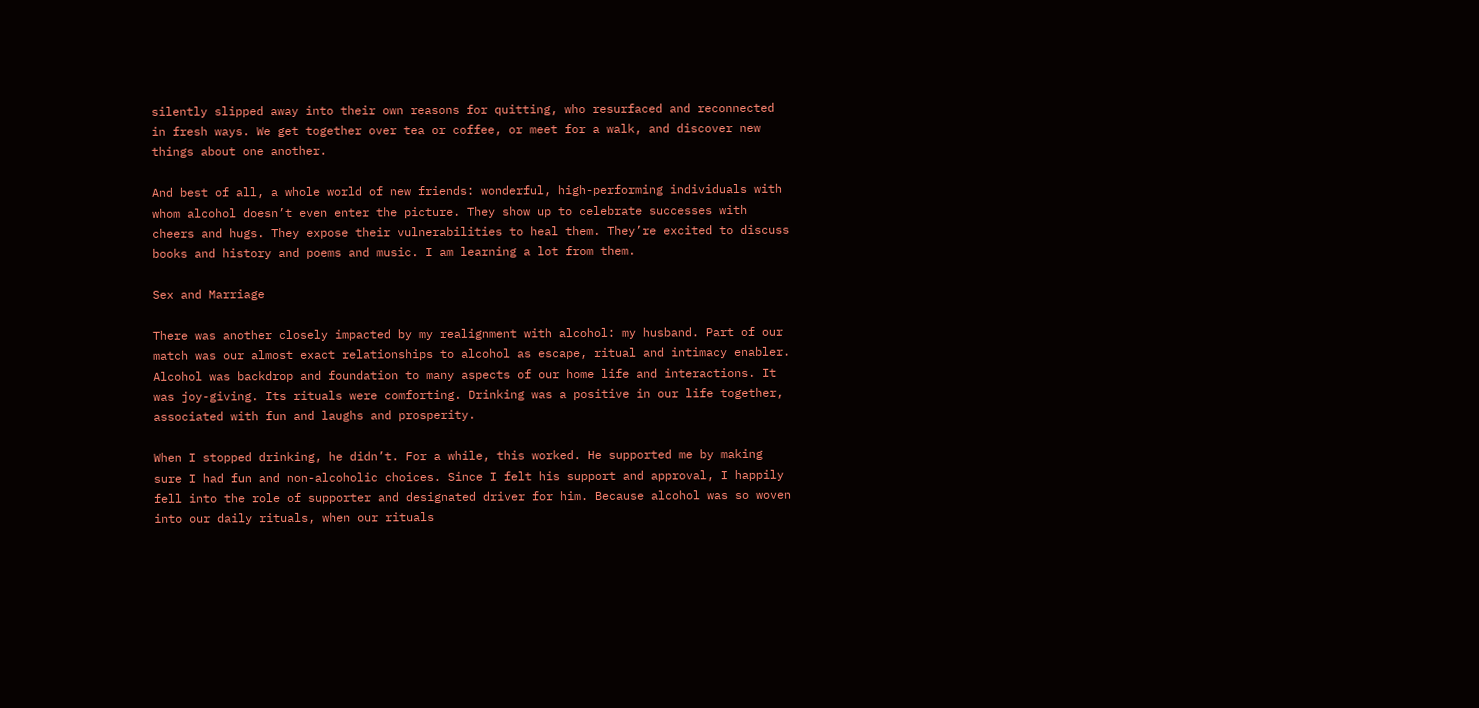silently slipped away into their own reasons for quitting, who resurfaced and reconnected in fresh ways. We get together over tea or coffee, or meet for a walk, and discover new things about one another.

And best of all, a whole world of new friends: wonderful, high-performing individuals with whom alcohol doesn’t even enter the picture. They show up to celebrate successes with cheers and hugs. They expose their vulnerabilities to heal them. They’re excited to discuss books and history and poems and music. I am learning a lot from them.

Sex and Marriage

There was another closely impacted by my realignment with alcohol: my husband. Part of our match was our almost exact relationships to alcohol as escape, ritual and intimacy enabler. Alcohol was backdrop and foundation to many aspects of our home life and interactions. It was joy-giving. Its rituals were comforting. Drinking was a positive in our life together, associated with fun and laughs and prosperity.

When I stopped drinking, he didn’t. For a while, this worked. He supported me by making sure I had fun and non-alcoholic choices. Since I felt his support and approval, I happily fell into the role of supporter and designated driver for him. Because alcohol was so woven into our daily rituals, when our rituals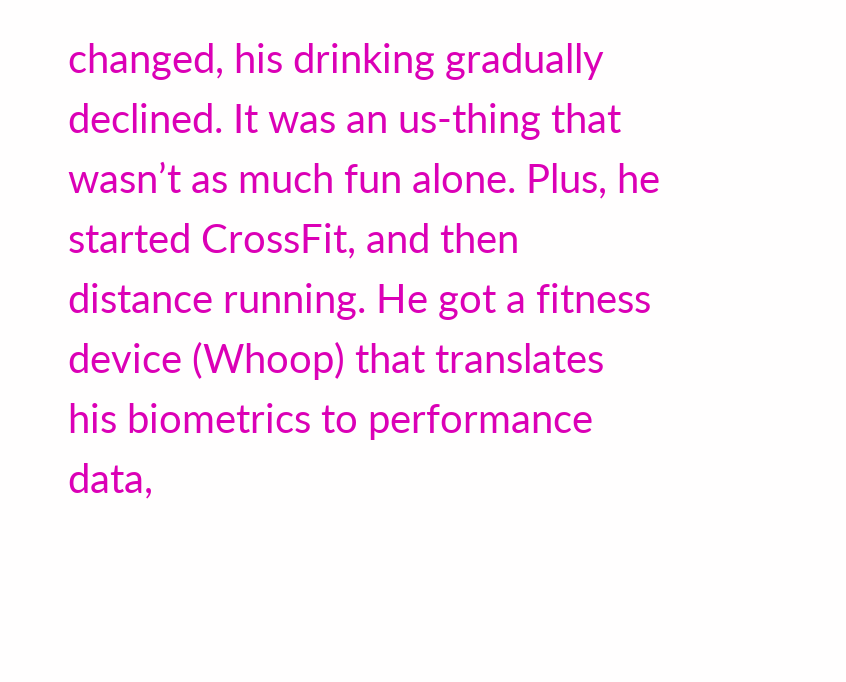changed, his drinking gradually declined. It was an us-thing that wasn’t as much fun alone. Plus, he started CrossFit, and then distance running. He got a fitness device (Whoop) that translates his biometrics to performance data,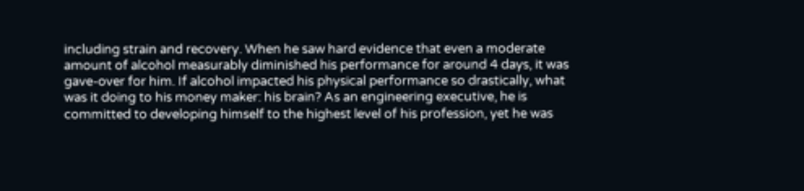including strain and recovery. When he saw hard evidence that even a moderate amount of alcohol measurably diminished his performance for around 4 days, it was gave-over for him. If alcohol impacted his physical performance so drastically, what was it doing to his money maker: his brain? As an engineering executive, he is committed to developing himself to the highest level of his profession, yet he was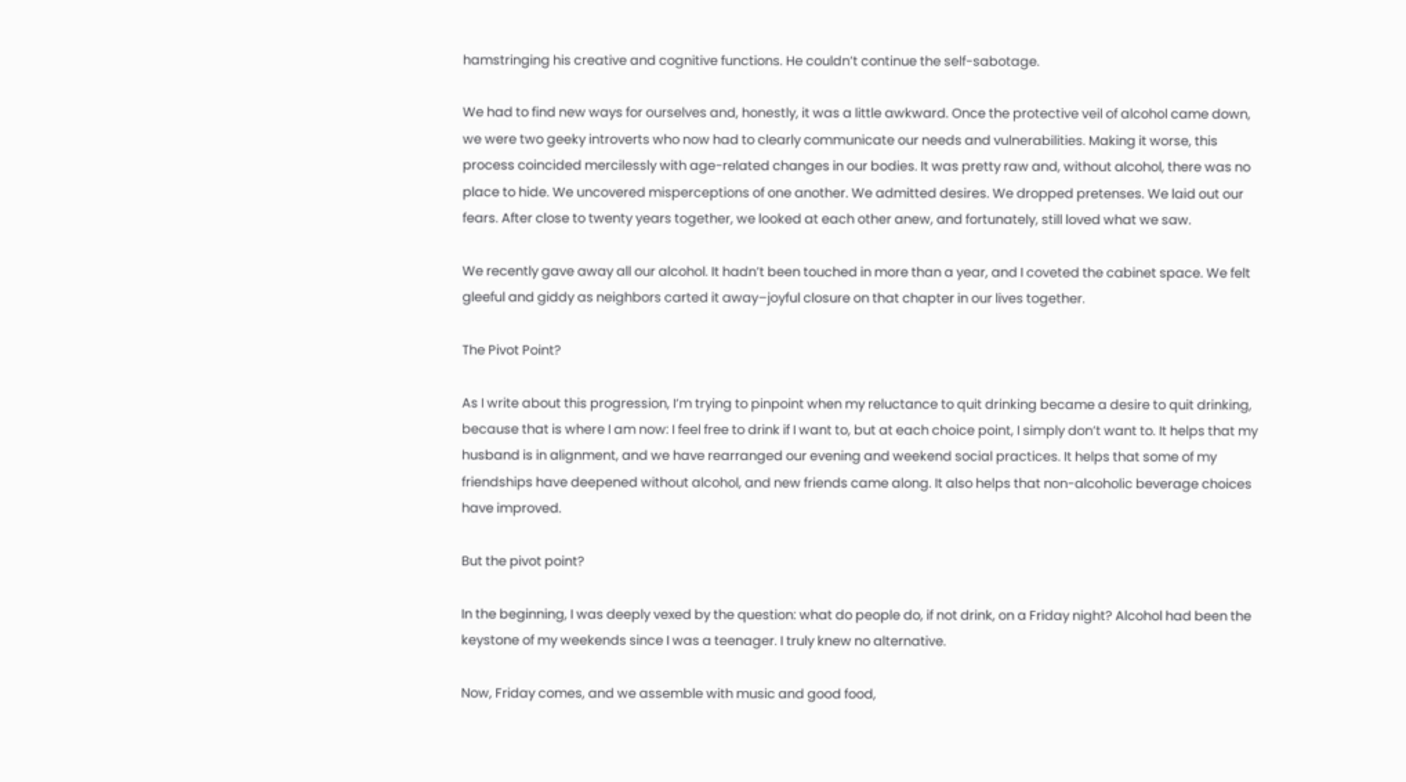hamstringing his creative and cognitive functions. He couldn’t continue the self-sabotage.

We had to find new ways for ourselves and, honestly, it was a little awkward. Once the protective veil of alcohol came down, we were two geeky introverts who now had to clearly communicate our needs and vulnerabilities. Making it worse, this process coincided mercilessly with age-related changes in our bodies. It was pretty raw and, without alcohol, there was no place to hide. We uncovered misperceptions of one another. We admitted desires. We dropped pretenses. We laid out our fears. After close to twenty years together, we looked at each other anew, and fortunately, still loved what we saw.

We recently gave away all our alcohol. It hadn’t been touched in more than a year, and I coveted the cabinet space. We felt gleeful and giddy as neighbors carted it away–joyful closure on that chapter in our lives together.

The Pivot Point?

As I write about this progression, I’m trying to pinpoint when my reluctance to quit drinking became a desire to quit drinking, because that is where I am now: I feel free to drink if I want to, but at each choice point, I simply don’t want to. It helps that my husband is in alignment, and we have rearranged our evening and weekend social practices. It helps that some of my friendships have deepened without alcohol, and new friends came along. It also helps that non-alcoholic beverage choices have improved.

But the pivot point?

In the beginning, I was deeply vexed by the question: what do people do, if not drink, on a Friday night? Alcohol had been the keystone of my weekends since I was a teenager. I truly knew no alternative.

Now, Friday comes, and we assemble with music and good food,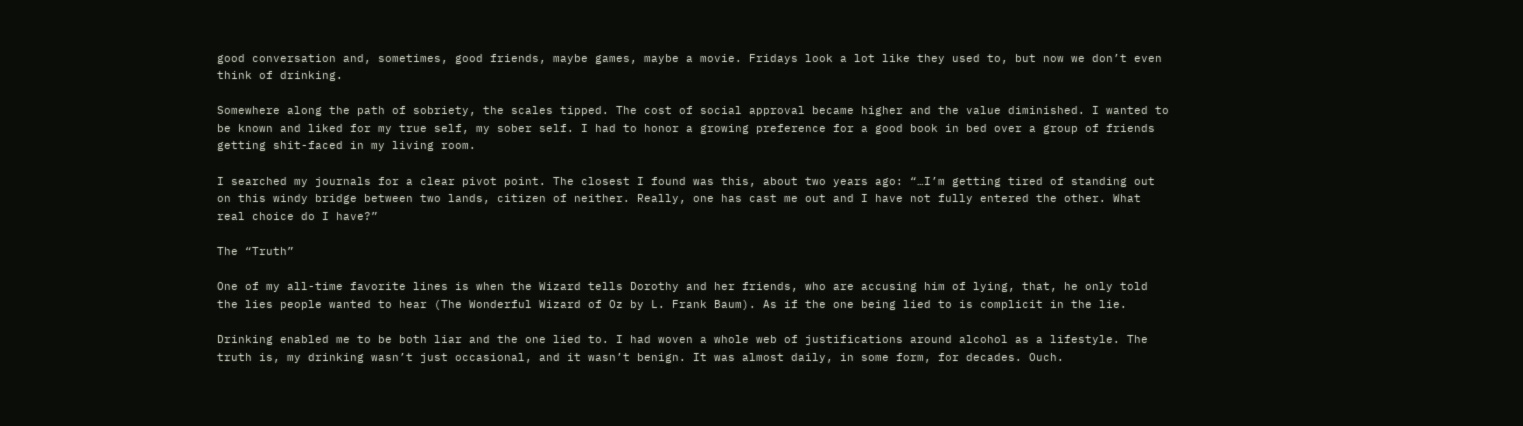good conversation and, sometimes, good friends, maybe games, maybe a movie. Fridays look a lot like they used to, but now we don’t even think of drinking.

Somewhere along the path of sobriety, the scales tipped. The cost of social approval became higher and the value diminished. I wanted to be known and liked for my true self, my sober self. I had to honor a growing preference for a good book in bed over a group of friends getting shit-faced in my living room.

I searched my journals for a clear pivot point. The closest I found was this, about two years ago: “…I’m getting tired of standing out on this windy bridge between two lands, citizen of neither. Really, one has cast me out and I have not fully entered the other. What real choice do I have?”

The “Truth”

One of my all-time favorite lines is when the Wizard tells Dorothy and her friends, who are accusing him of lying, that, he only told the lies people wanted to hear (The Wonderful Wizard of Oz by L. Frank Baum). As if the one being lied to is complicit in the lie.

Drinking enabled me to be both liar and the one lied to. I had woven a whole web of justifications around alcohol as a lifestyle. The truth is, my drinking wasn’t just occasional, and it wasn’t benign. It was almost daily, in some form, for decades. Ouch.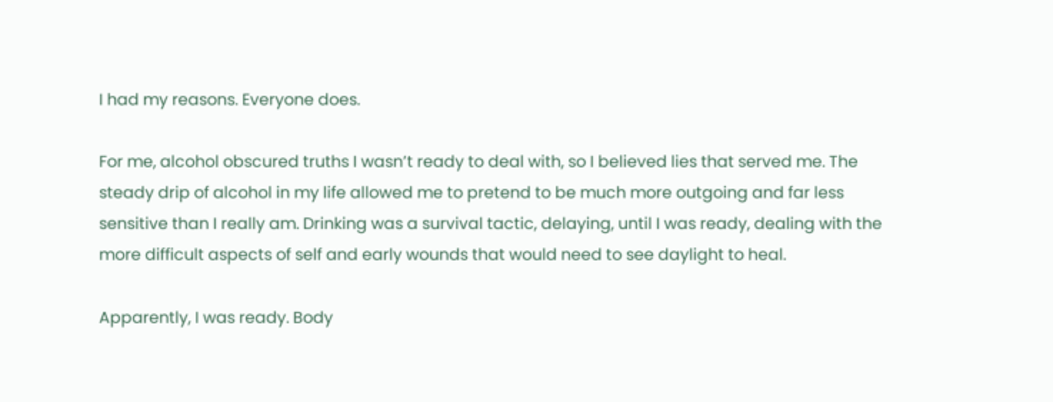I had my reasons. Everyone does.

For me, alcohol obscured truths I wasn’t ready to deal with, so I believed lies that served me. The steady drip of alcohol in my life allowed me to pretend to be much more outgoing and far less sensitive than I really am. Drinking was a survival tactic, delaying, until I was ready, dealing with the more difficult aspects of self and early wounds that would need to see daylight to heal.

Apparently, I was ready. Body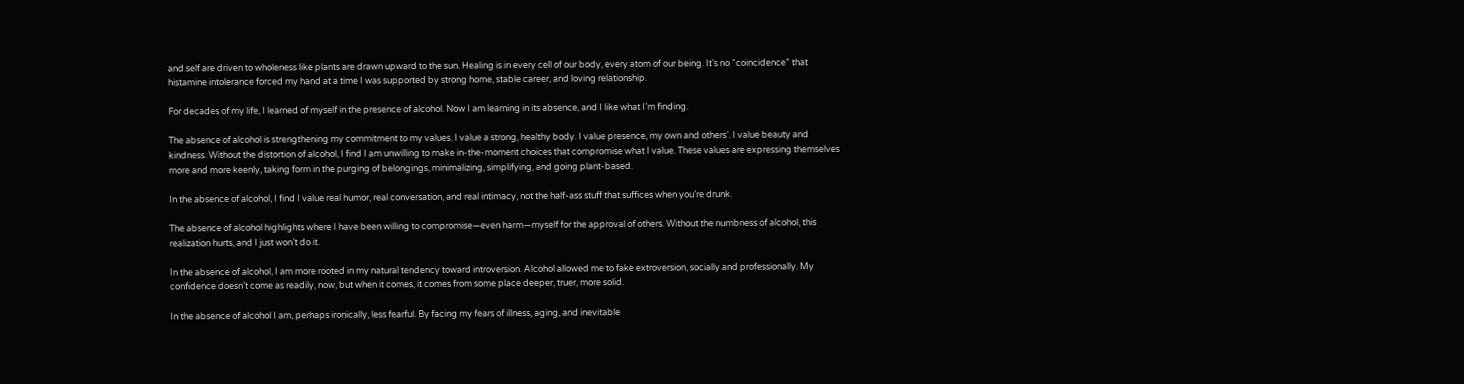and self are driven to wholeness like plants are drawn upward to the sun. Healing is in every cell of our body, every atom of our being. It’s no “coincidence” that histamine intolerance forced my hand at a time I was supported by strong home, stable career, and loving relationship.

For decades of my life, I learned of myself in the presence of alcohol. Now I am learning in its absence, and I like what I’m finding.

The absence of alcohol is strengthening my commitment to my values. I value a strong, healthy body. I value presence, my own and others’. I value beauty and kindness. Without the distortion of alcohol, I find I am unwilling to make in-the-moment choices that compromise what I value. These values are expressing themselves more and more keenly, taking form in the purging of belongings, minimalizing, simplifying, and going plant-based.

In the absence of alcohol, I find I value real humor, real conversation, and real intimacy, not the half-ass stuff that suffices when you’re drunk.

The absence of alcohol highlights where I have been willing to compromise—even harm—myself for the approval of others. Without the numbness of alcohol, this realization hurts, and I just won’t do it.

In the absence of alcohol, I am more rooted in my natural tendency toward introversion. Alcohol allowed me to fake extroversion, socially and professionally. My confidence doesn’t come as readily, now, but when it comes, it comes from some place deeper, truer, more solid.

In the absence of alcohol I am, perhaps ironically, less fearful. By facing my fears of illness, aging, and inevitable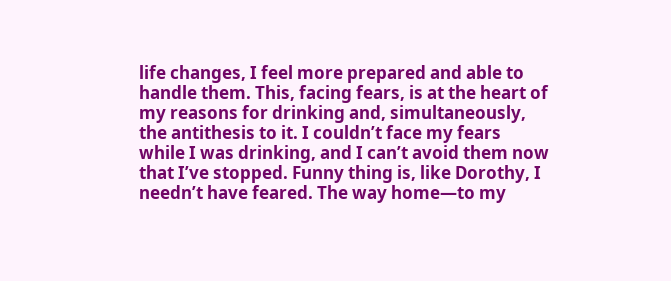life changes, I feel more prepared and able to handle them. This, facing fears, is at the heart of my reasons for drinking and, simultaneously, the antithesis to it. I couldn’t face my fears while I was drinking, and I can’t avoid them now that I’ve stopped. Funny thing is, like Dorothy, I needn’t have feared. The way home—to my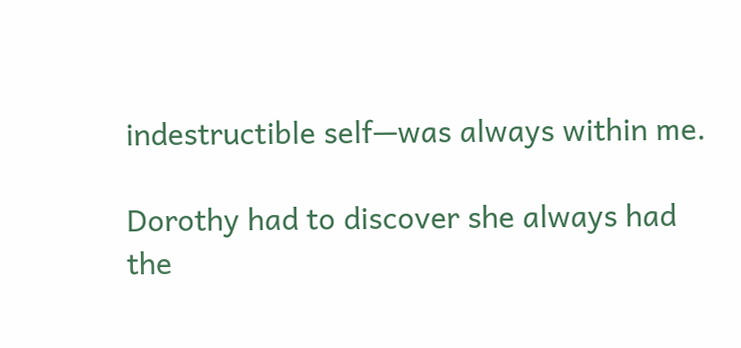indestructible self—was always within me.

Dorothy had to discover she always had the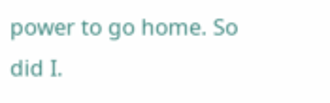power to go home. So did I.